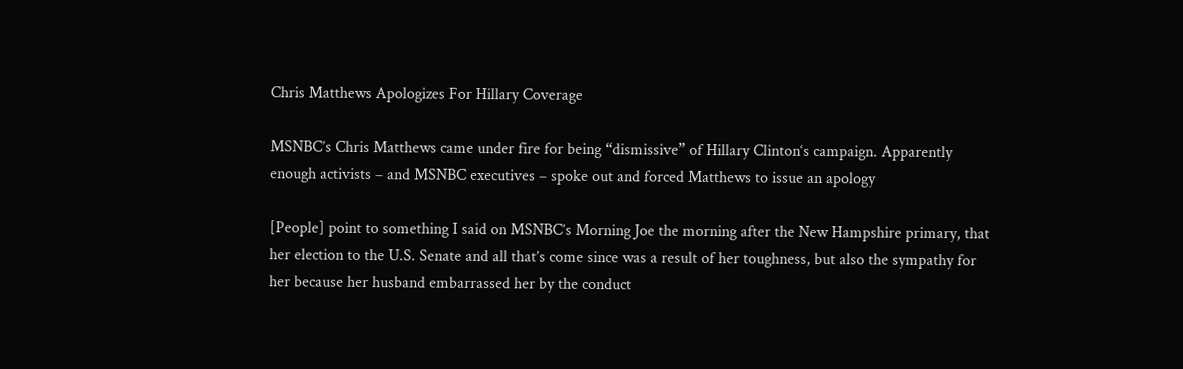Chris Matthews Apologizes For Hillary Coverage

MSNBC’s Chris Matthews came under fire for being “dismissive” of Hillary Clinton‘s campaign. Apparently enough activists – and MSNBC executives – spoke out and forced Matthews to issue an apology

[People] point to something I said on MSNBC’s Morning Joe the morning after the New Hampshire primary, that her election to the U.S. Senate and all that’s come since was a result of her toughness, but also the sympathy for her because her husband embarrassed her by the conduct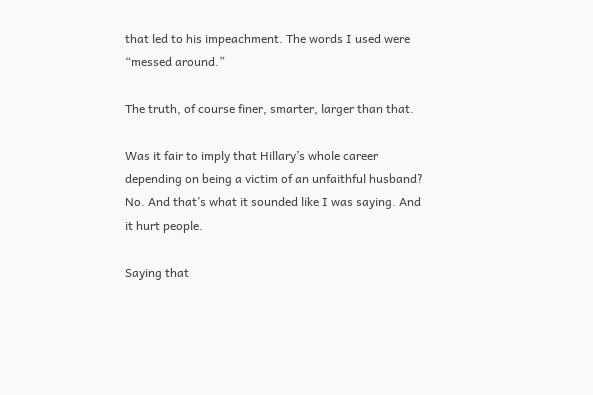that led to his impeachment. The words I used were “messed around.”

The truth, of course finer, smarter, larger than that.

Was it fair to imply that Hillary’s whole career depending on being a victim of an unfaithful husband? No. And that’s what it sounded like I was saying. And it hurt people.

Saying that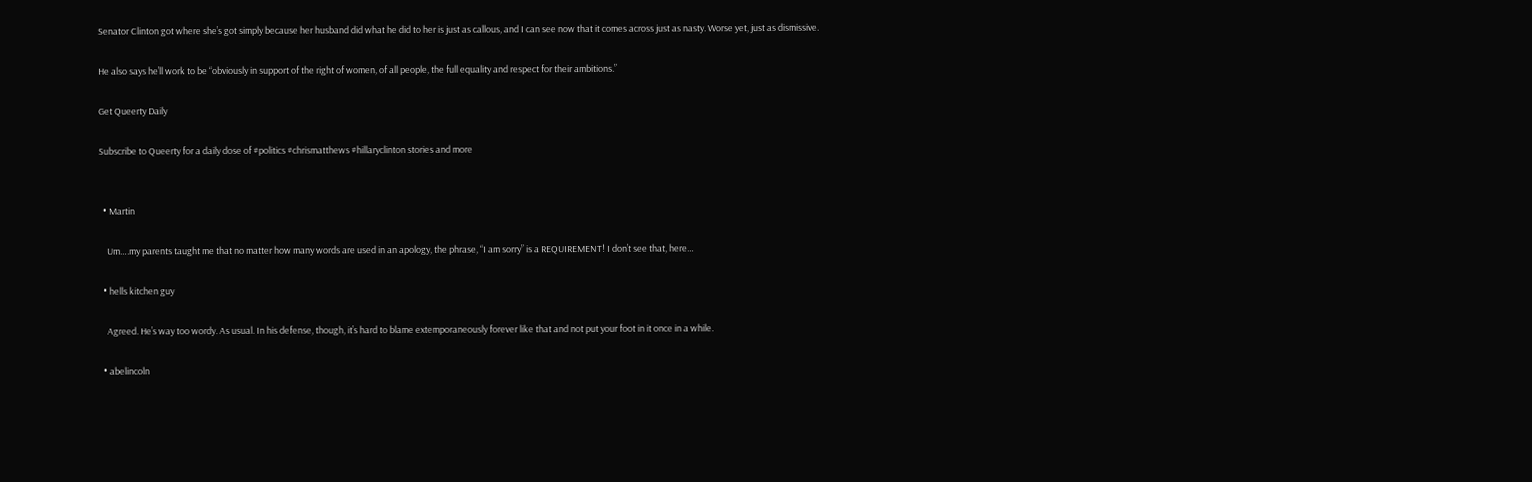Senator Clinton got where she’s got simply because her husband did what he did to her is just as callous, and I can see now that it comes across just as nasty. Worse yet, just as dismissive.

He also says he’ll work to be “obviously in support of the right of women, of all people, the full equality and respect for their ambitions.”

Get Queerty Daily

Subscribe to Queerty for a daily dose of #politics #chrismatthews #hillaryclinton stories and more


  • Martin

    Um….my parents taught me that no matter how many words are used in an apology, the phrase, “I am sorry” is a REQUIREMENT! I don’t see that, here…

  • hells kitchen guy

    Agreed. He’s way too wordy. As usual. In his defense, though, it’s hard to blame extemporaneously forever like that and not put your foot in it once in a while.

  • abelincoln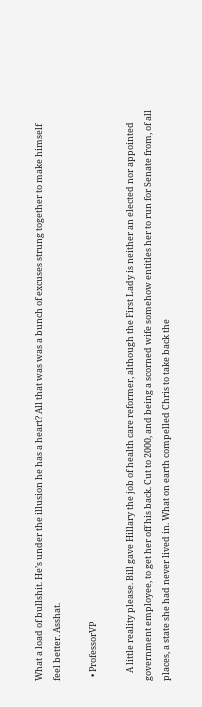What a load of bullshit. He’s under the illusion he has a heart? All that was was a bunch of excuses strung together to make himself feel better. Asshat.

  • ProfessorVP

    A little reality please. Bill gave Hillary the job of health care reformer, although the First Lady is neither an elected nor appointed government employee, to get her off his back. Cut to 2000, and being a scorned wife somehow entitles her to run for Senate from, of all places, a state she had never lived in. What on earth compelled Chris to take back the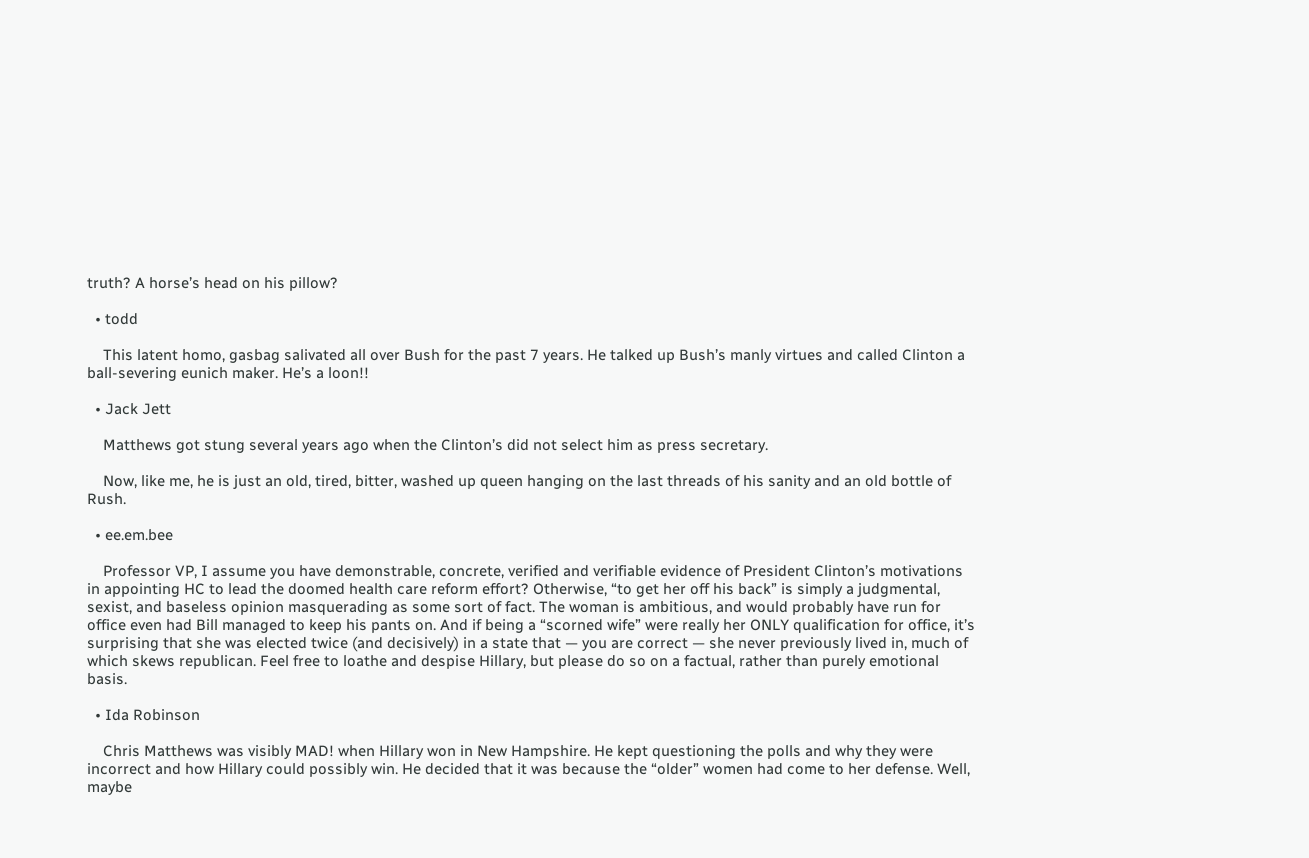truth? A horse’s head on his pillow?

  • todd

    This latent homo, gasbag salivated all over Bush for the past 7 years. He talked up Bush’s manly virtues and called Clinton a ball-severing eunich maker. He’s a loon!!

  • Jack Jett

    Matthews got stung several years ago when the Clinton’s did not select him as press secretary.

    Now, like me, he is just an old, tired, bitter, washed up queen hanging on the last threads of his sanity and an old bottle of Rush.

  • ee.em.bee

    Professor VP, I assume you have demonstrable, concrete, verified and verifiable evidence of President Clinton’s motivations in appointing HC to lead the doomed health care reform effort? Otherwise, “to get her off his back” is simply a judgmental, sexist, and baseless opinion masquerading as some sort of fact. The woman is ambitious, and would probably have run for office even had Bill managed to keep his pants on. And if being a “scorned wife” were really her ONLY qualification for office, it’s surprising that she was elected twice (and decisively) in a state that — you are correct — she never previously lived in, much of which skews republican. Feel free to loathe and despise Hillary, but please do so on a factual, rather than purely emotional basis.

  • Ida Robinson

    Chris Matthews was visibly MAD! when Hillary won in New Hampshire. He kept questioning the polls and why they were incorrect and how Hillary could possibly win. He decided that it was because the “older” women had come to her defense. Well, maybe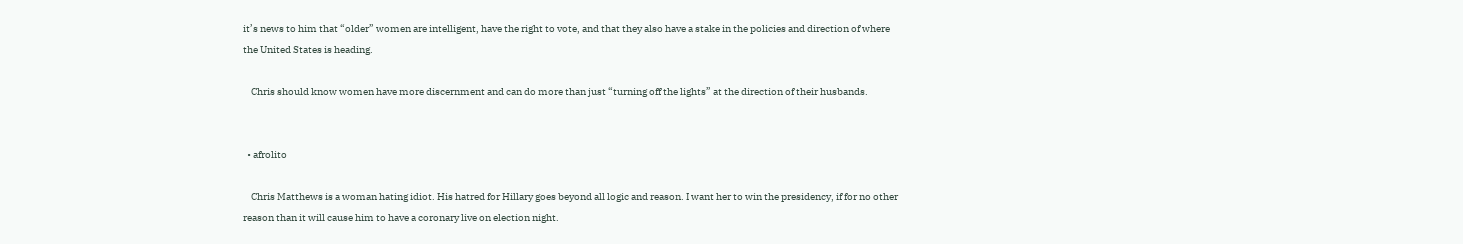it’s news to him that “older” women are intelligent, have the right to vote, and that they also have a stake in the policies and direction of where the United States is heading.

    Chris should know women have more discernment and can do more than just “turning off the lights” at the direction of their husbands.


  • afrolito

    Chris Matthews is a woman hating idiot. His hatred for Hillary goes beyond all logic and reason. I want her to win the presidency, if for no other reason than it will cause him to have a coronary live on election night.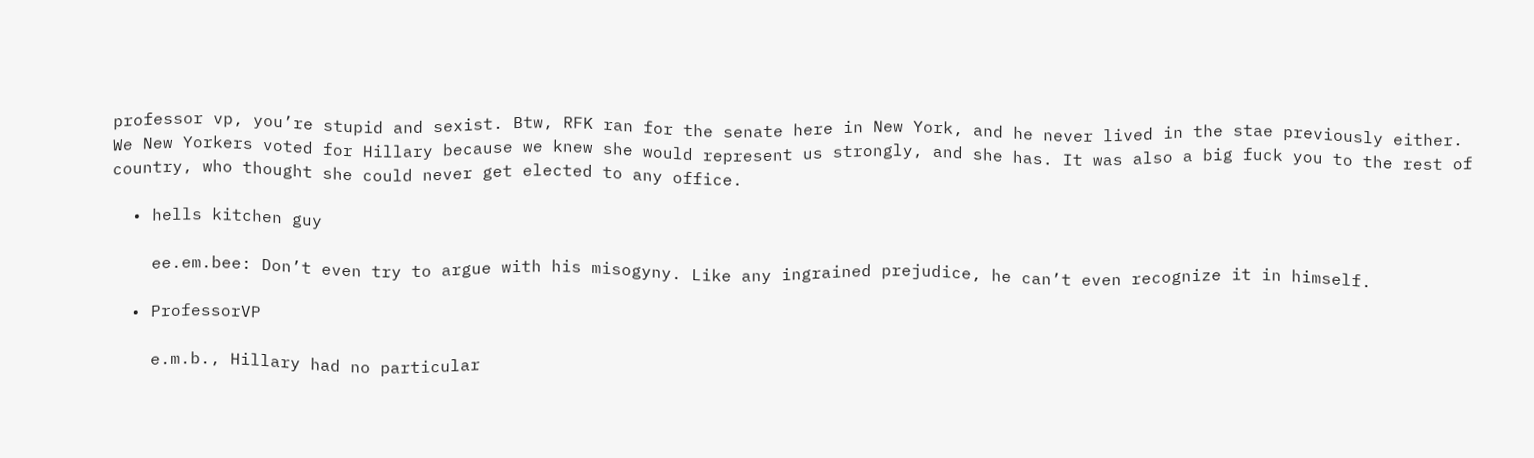professor vp, you’re stupid and sexist. Btw, RFK ran for the senate here in New York, and he never lived in the stae previously either. We New Yorkers voted for Hillary because we knew she would represent us strongly, and she has. It was also a big fuck you to the rest of country, who thought she could never get elected to any office.

  • hells kitchen guy

    ee.em.bee: Don’t even try to argue with his misogyny. Like any ingrained prejudice, he can’t even recognize it in himself.

  • ProfessorVP

    e.m.b., Hillary had no particular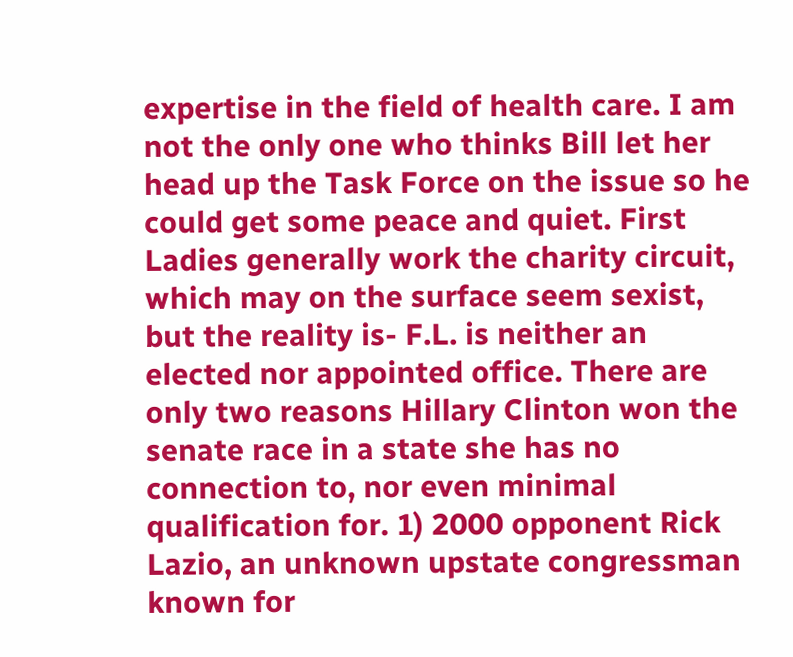expertise in the field of health care. I am not the only one who thinks Bill let her head up the Task Force on the issue so he could get some peace and quiet. First Ladies generally work the charity circuit, which may on the surface seem sexist, but the reality is- F.L. is neither an elected nor appointed office. There are only two reasons Hillary Clinton won the senate race in a state she has no connection to, nor even minimal qualification for. 1) 2000 opponent Rick Lazio, an unknown upstate congressman known for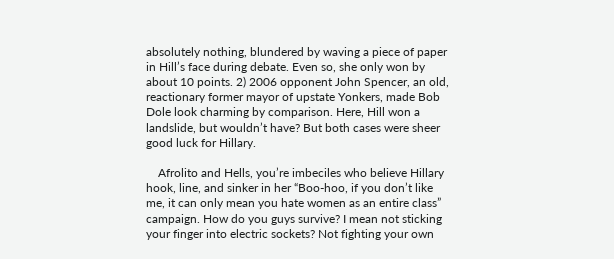absolutely nothing, blundered by waving a piece of paper in Hill’s face during debate. Even so, she only won by about 10 points. 2) 2006 opponent John Spencer, an old, reactionary former mayor of upstate Yonkers, made Bob Dole look charming by comparison. Here, Hill won a landslide, but wouldn’t have? But both cases were sheer good luck for Hillary.

    Afrolito and Hells, you’re imbeciles who believe Hillary hook, line, and sinker in her “Boo-hoo, if you don’t like me, it can only mean you hate women as an entire class” campaign. How do you guys survive? I mean not sticking your finger into electric sockets? Not fighting your own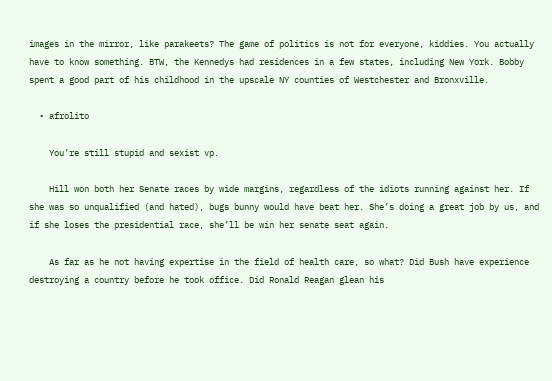images in the mirror, like parakeets? The game of politics is not for everyone, kiddies. You actually have to know something. BTW, the Kennedys had residences in a few states, including New York. Bobby spent a good part of his childhood in the upscale NY counties of Westchester and Bronxville.

  • afrolito

    You’re still stupid and sexist vp.

    Hill won both her Senate races by wide margins, regardless of the idiots running against her. If she was so unqualified (and hated), bugs bunny would have beat her. She’s doing a great job by us, and if she loses the presidential race, she’ll be win her senate seat again.

    As far as he not having expertise in the field of health care, so what? Did Bush have experience destroying a country before he took office. Did Ronald Reagan glean his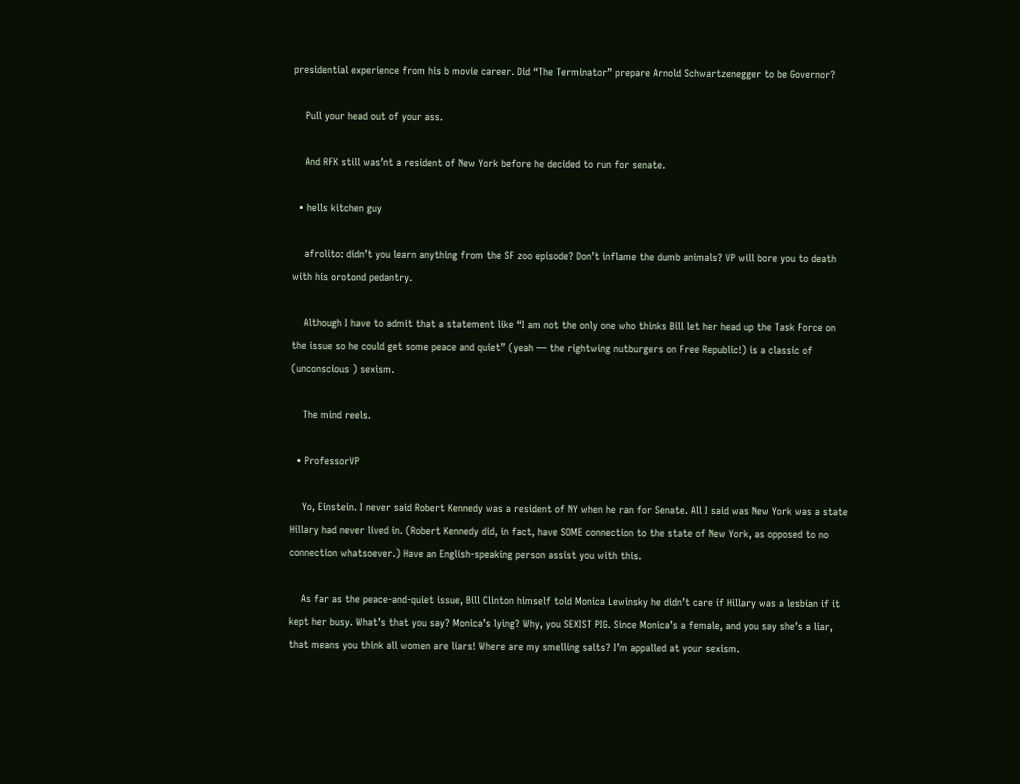presidential experience from his b movie career. Did “The Terminator” prepare Arnold Schwartzenegger to be Governor?

    Pull your head out of your ass.

    And RFK still was’nt a resident of New York before he decided to run for senate.

  • hells kitchen guy

    afrolito: didn’t you learn anything from the SF zoo episode? Don’t inflame the dumb animals? VP will bore you to death with his orotond pedantry.

    Although I have to admit that a statement like “I am not the only one who thinks Bill let her head up the Task Force on the issue so he could get some peace and quiet” (yeah — the rightwing nutburgers on Free Republic!) is a classic of (unconscious ) sexism.

    The mind reels.

  • ProfessorVP

    Yo, Einstein. I never said Robert Kennedy was a resident of NY when he ran for Senate. All I said was New York was a state Hillary had never lived in. (Robert Kennedy did, in fact, have SOME connection to the state of New York, as opposed to no connection whatsoever.) Have an English-speaking person assist you with this.

    As far as the peace-and-quiet issue, Bill Clinton himself told Monica Lewinsky he didn’t care if Hillary was a lesbian if it kept her busy. What’s that you say? Monica’s lying? Why, you SEXIST PIG. Since Monica’s a female, and you say she’s a liar, that means you think all women are liars! Where are my smelling salts? I’m appalled at your sexism.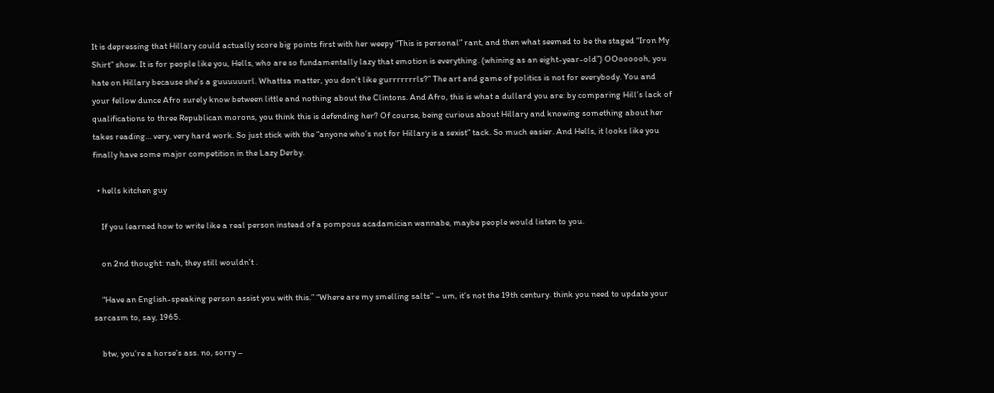It is depressing that Hillary could actually score big points first with her weepy “This is personal” rant, and then what seemed to be the staged “Iron My Shirt” show. It is for people like you, Hells, who are so fundamentally lazy that emotion is everything. (whining as an eight-year-old”) OOoooooh, you hate on Hillary because she’s a guuuuuurl. Whattsa matter, you don’t like gurrrrrrrls?” The art and game of politics is not for everybody. You and your fellow dunce Afro surely know between little and nothing about the Clintons. And Afro, this is what a dullard you are: by comparing Hill’s lack of qualifications to three Republican morons, you think this is defending her? Of course, being curious about Hillary and knowing something about her takes reading… very, very hard work. So just stick with the “anyone who’s not for Hillary is a sexist” tack. So much easier. And Hells, it looks like you finally have some major competition in the Lazy Derby.

  • hells kitchen guy

    If you learned how to write like a real person instead of a pompous acadamician wannabe, maybe people would listen to you.

    on 2nd thought: nah, they still wouldn’t .

    “Have an English-speaking person assist you with this.” “Where are my smelling salts” – um, it’s not the 19th century. think you need to update your sarcasm to, say, 1965.

    btw, you’re a horse’s ass. no, sorry –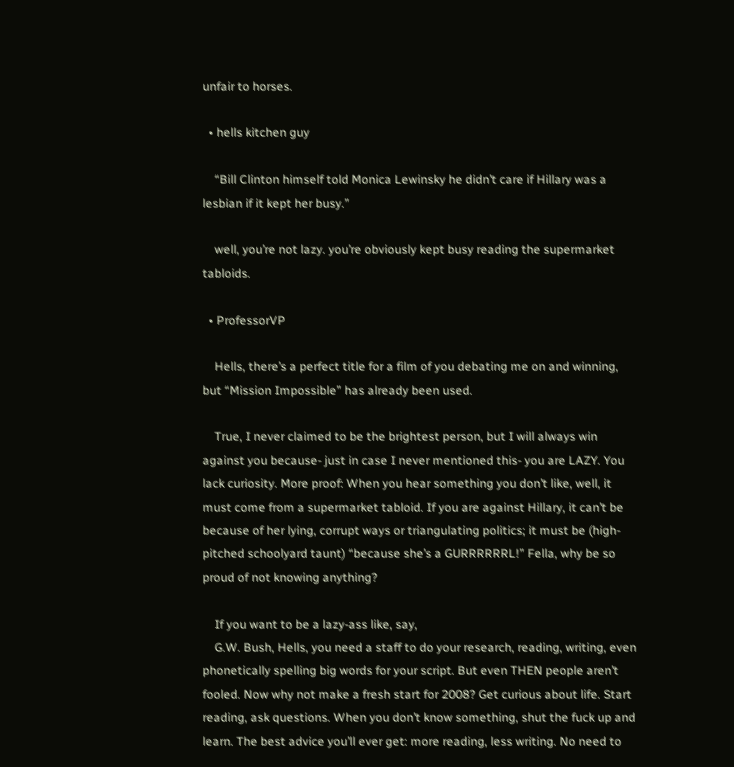unfair to horses.

  • hells kitchen guy

    “Bill Clinton himself told Monica Lewinsky he didn’t care if Hillary was a lesbian if it kept her busy.”

    well, you’re not lazy. you’re obviously kept busy reading the supermarket tabloids.

  • ProfessorVP

    Hells, there’s a perfect title for a film of you debating me on and winning, but “Mission Impossible” has already been used.

    True, I never claimed to be the brightest person, but I will always win against you because- just in case I never mentioned this- you are LAZY. You lack curiosity. More proof: When you hear something you don’t like, well, it must come from a supermarket tabloid. If you are against Hillary, it can’t be because of her lying, corrupt ways or triangulating politics; it must be (high-pitched schoolyard taunt) “because she’s a GURRRRRRL!” Fella, why be so proud of not knowing anything?

    If you want to be a lazy-ass like, say,
    G.W. Bush, Hells, you need a staff to do your research, reading, writing, even phonetically spelling big words for your script. But even THEN people aren’t fooled. Now why not make a fresh start for 2008? Get curious about life. Start reading, ask questions. When you don’t know something, shut the fuck up and learn. The best advice you’ll ever get: more reading, less writing. No need to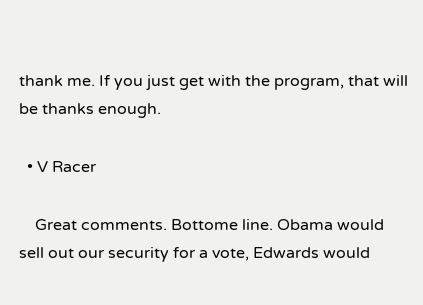thank me. If you just get with the program, that will be thanks enough.

  • V Racer

    Great comments. Bottome line. Obama would sell out our security for a vote, Edwards would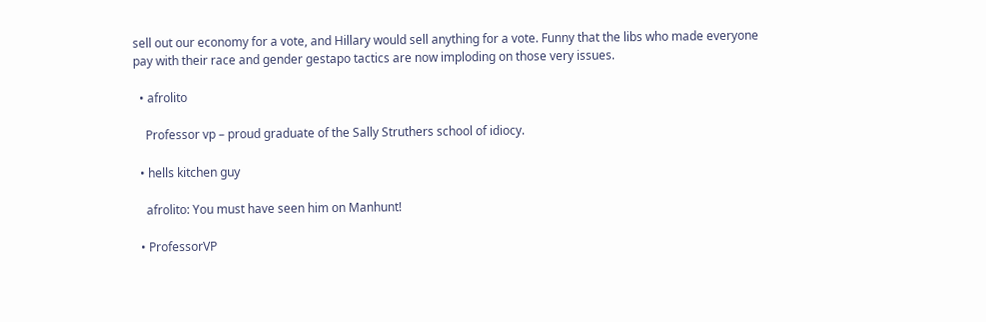sell out our economy for a vote, and Hillary would sell anything for a vote. Funny that the libs who made everyone pay with their race and gender gestapo tactics are now imploding on those very issues.

  • afrolito

    Professor vp – proud graduate of the Sally Struthers school of idiocy.

  • hells kitchen guy

    afrolito: You must have seen him on Manhunt!

  • ProfessorVP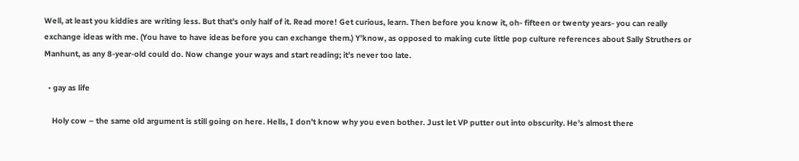Well, at least you kiddies are writing less. But that’s only half of it. Read more! Get curious, learn. Then before you know it, oh- fifteen or twenty years- you can really exchange ideas with me. (You have to have ideas before you can exchange them.) Y’know, as opposed to making cute little pop culture references about Sally Struthers or Manhunt, as any 8-year-old could do. Now change your ways and start reading; it’s never too late.

  • gay as life

    Holy cow – the same old argument is still going on here. Hells, I don’t know why you even bother. Just let VP putter out into obscurity. He’s almost there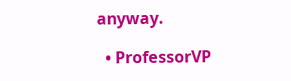anyway.

  • ProfessorVP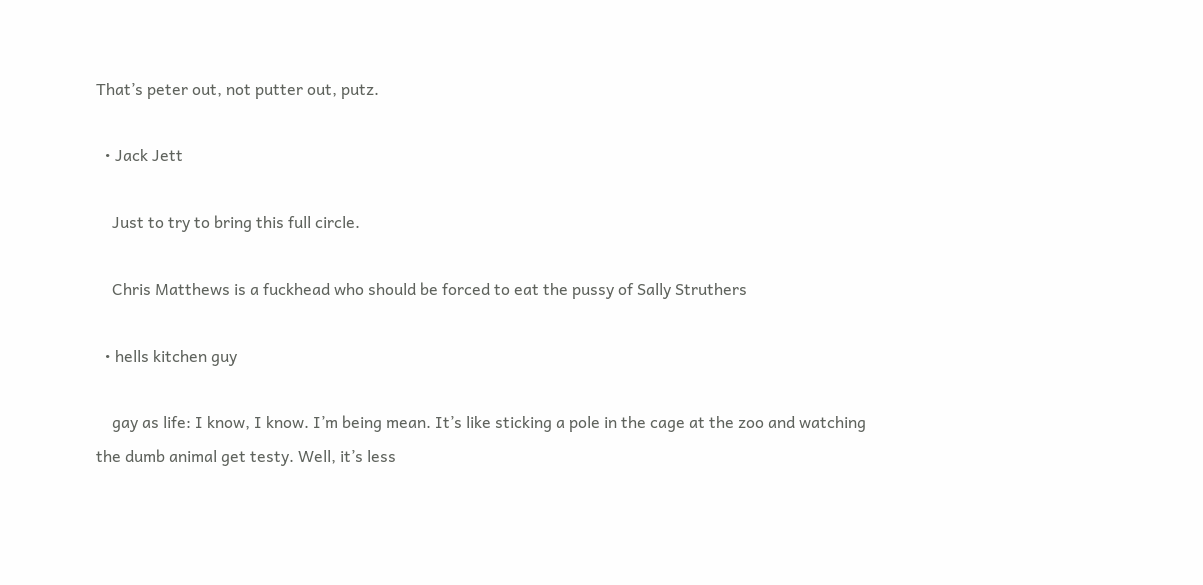That’s peter out, not putter out, putz.

  • Jack Jett

    Just to try to bring this full circle.

    Chris Matthews is a fuckhead who should be forced to eat the pussy of Sally Struthers

  • hells kitchen guy

    gay as life: I know, I know. I’m being mean. It’s like sticking a pole in the cage at the zoo and watching the dumb animal get testy. Well, it’s less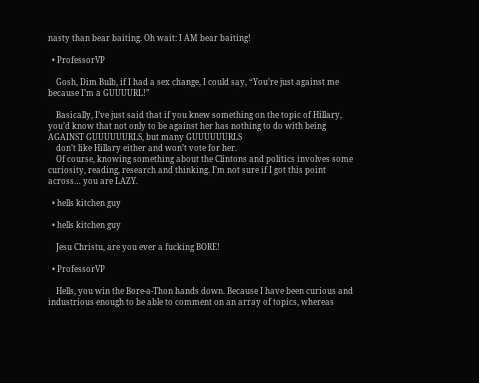nasty than bear baiting. Oh wait: I AM bear baiting!

  • ProfessorVP

    Gosh, Dim Bulb, if I had a sex change, I could say, “You’re just against me because I’m a GUUUURL!”

    Basically, I’ve just said that if you knew something on the topic of Hillary, you’d know that not only to be against her has nothing to do with being AGAINST GUUUUUURLS, but many GUUUUUURLS
    don’t like Hillary either and won’t vote for her.
    Of course, knowing something about the Clintons and politics involves some curiosity, reading, research and thinking. I’m not sure if I got this point across… you are LAZY.

  • hells kitchen guy

  • hells kitchen guy

    Jesu Christu, are you ever a fucking BORE!

  • ProfessorVP

    Hells, you win the Bore-a-Thon hands down. Because I have been curious and industrious enough to be able to comment on an array of topics, whereas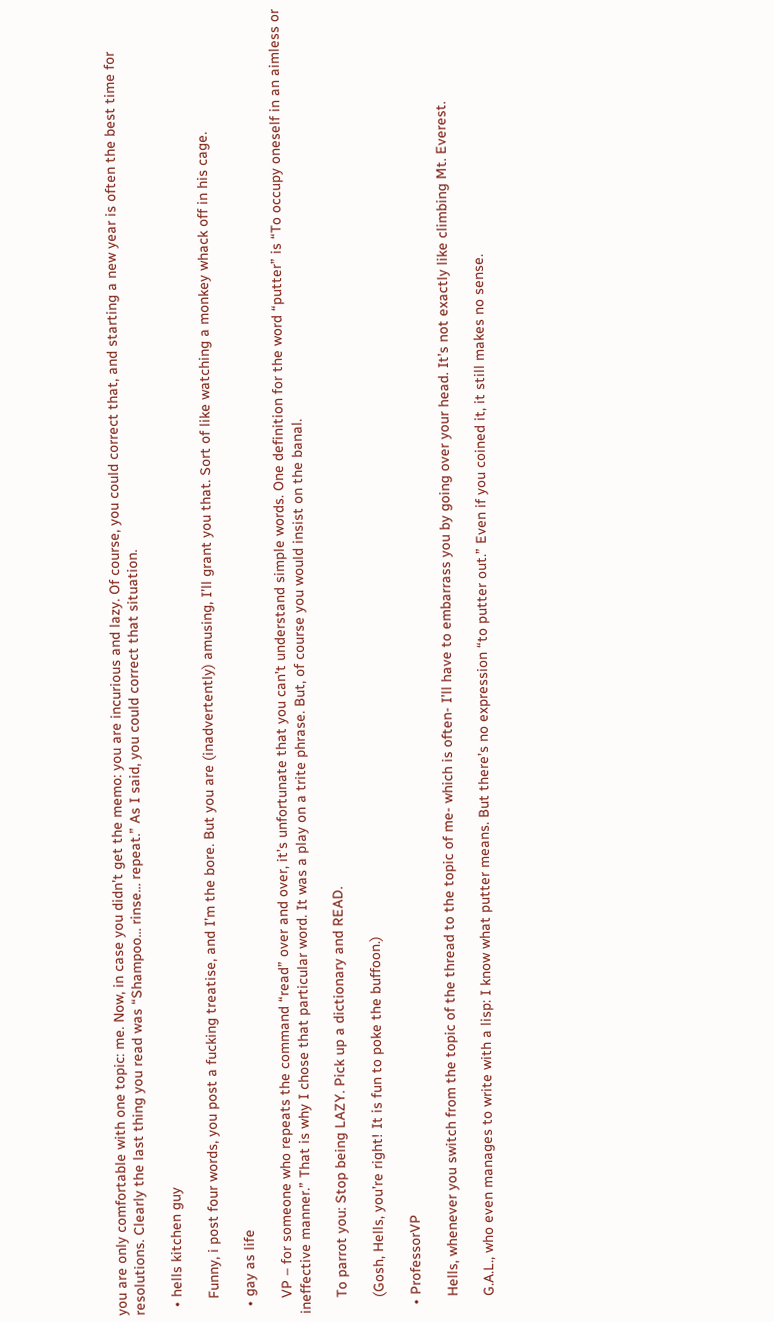you are only comfortable with one topic: me. Now, in case you didn’t get the memo: you are incurious and lazy. Of course, you could correct that, and starting a new year is often the best time for resolutions. Clearly the last thing you read was “Shampoo… rinse… repeat.” As I said, you could correct that situation.

  • hells kitchen guy

    Funny, i post four words, you post a fucking treatise, and I’m the bore. But you are (inadvertently) amusing, I’ll grant you that. Sort of like watching a monkey whack off in his cage.

  • gay as life

    VP – for someone who repeats the command “read” over and over, it’s unfortunate that you can’t understand simple words. One definition for the word “putter” is “To occupy oneself in an aimless or ineffective manner.” That is why I chose that particular word. It was a play on a trite phrase. But, of course you would insist on the banal.

    To parrot you: Stop being LAZY. Pick up a dictionary and READ.

    (Gosh, Hells, you’re right! It is fun to poke the buffoon.)

  • ProfessorVP

    Hells, whenever you switch from the topic of the thread to the topic of me- which is often- I’ll have to embarrass you by going over your head. It’s not exactly like climbing Mt. Everest.

    G.A.L., who even manages to write with a lisp: I know what putter means. But there’s no expression “to putter out.” Even if you coined it, it still makes no sense.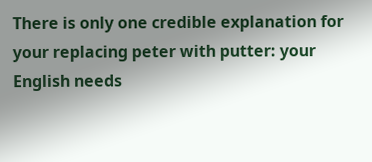There is only one credible explanation for your replacing peter with putter: your English needs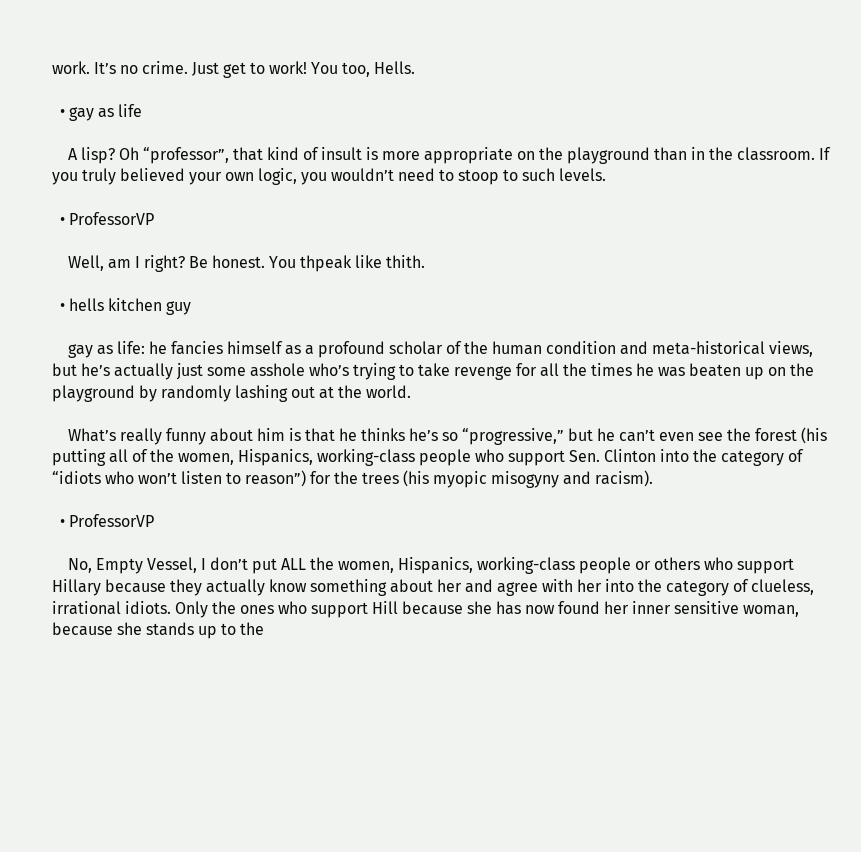work. It’s no crime. Just get to work! You too, Hells.

  • gay as life

    A lisp? Oh “professor”, that kind of insult is more appropriate on the playground than in the classroom. If you truly believed your own logic, you wouldn’t need to stoop to such levels.

  • ProfessorVP

    Well, am I right? Be honest. You thpeak like thith.

  • hells kitchen guy

    gay as life: he fancies himself as a profound scholar of the human condition and meta-historical views, but he’s actually just some asshole who’s trying to take revenge for all the times he was beaten up on the playground by randomly lashing out at the world.

    What’s really funny about him is that he thinks he’s so “progressive,” but he can’t even see the forest (his putting all of the women, Hispanics, working-class people who support Sen. Clinton into the category of “idiots who won’t listen to reason”) for the trees (his myopic misogyny and racism).

  • ProfessorVP

    No, Empty Vessel, I don’t put ALL the women, Hispanics, working-class people or others who support Hillary because they actually know something about her and agree with her into the category of clueless, irrational idiots. Only the ones who support Hill because she has now found her inner sensitive woman, because she stands up to the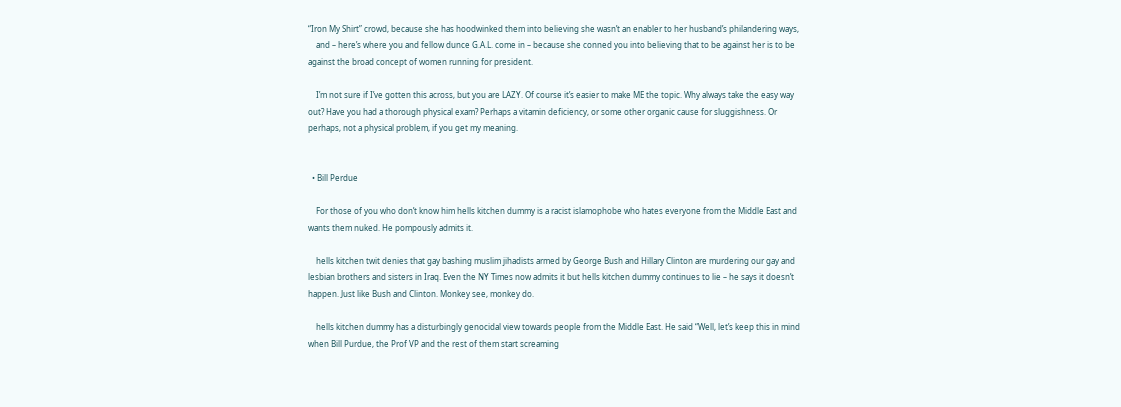“Iron My Shirt” crowd, because she has hoodwinked them into believing she wasn’t an enabler to her husband’s philandering ways,
    and – here’s where you and fellow dunce G.A.L. come in – because she conned you into believing that to be against her is to be against the broad concept of women running for president.

    I’m not sure if I’ve gotten this across, but you are LAZY. Of course it’s easier to make ME the topic. Why always take the easy way out? Have you had a thorough physical exam? Perhaps a vitamin deficiency, or some other organic cause for sluggishness. Or perhaps, not a physical problem, if you get my meaning.


  • Bill Perdue

    For those of you who don’t know him hells kitchen dummy is a racist islamophobe who hates everyone from the Middle East and wants them nuked. He pompously admits it.

    hells kitchen twit denies that gay bashing muslim jihadists armed by George Bush and Hillary Clinton are murdering our gay and lesbian brothers and sisters in Iraq. Even the NY Times now admits it but hells kitchen dummy continues to lie – he says it doesn’t happen. Just like Bush and Clinton. Monkey see, monkey do.

    hells kitchen dummy has a disturbingly genocidal view towards people from the Middle East. He said “Well, let’s keep this in mind when Bill Purdue, the Prof VP and the rest of them start screaming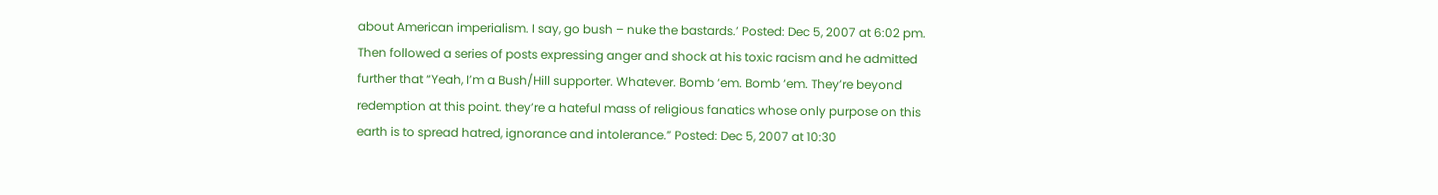about American imperialism. I say, go bush – nuke the bastards.’ Posted: Dec 5, 2007 at 6:02 pm. Then followed a series of posts expressing anger and shock at his toxic racism and he admitted further that “Yeah, I’m a Bush/Hill supporter. Whatever. Bomb ‘em. Bomb ‘em. They’re beyond redemption at this point. they’re a hateful mass of religious fanatics whose only purpose on this earth is to spread hatred, ignorance and intolerance.” Posted: Dec 5, 2007 at 10:30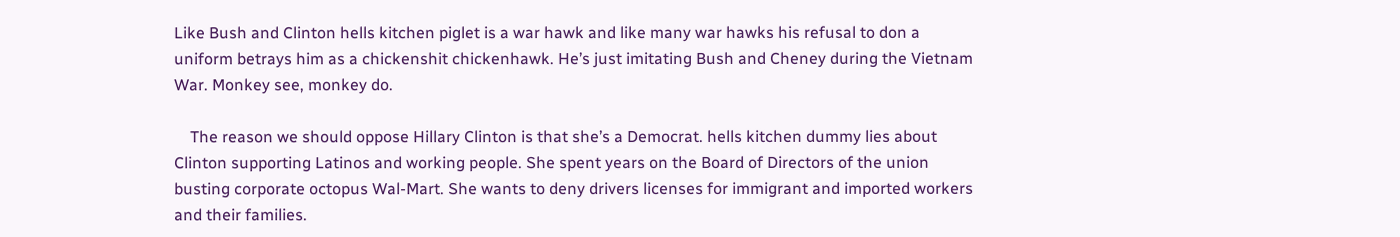Like Bush and Clinton hells kitchen piglet is a war hawk and like many war hawks his refusal to don a uniform betrays him as a chickenshit chickenhawk. He’s just imitating Bush and Cheney during the Vietnam War. Monkey see, monkey do.

    The reason we should oppose Hillary Clinton is that she’s a Democrat. hells kitchen dummy lies about Clinton supporting Latinos and working people. She spent years on the Board of Directors of the union busting corporate octopus Wal-Mart. She wants to deny drivers licenses for immigrant and imported workers and their families.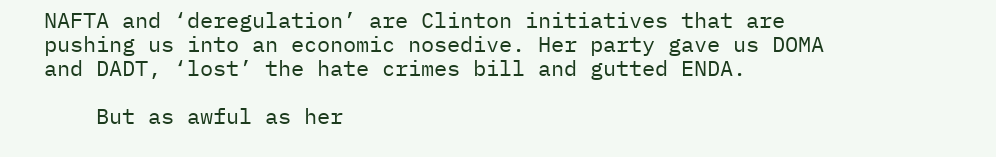NAFTA and ‘deregulation’ are Clinton initiatives that are pushing us into an economic nosedive. Her party gave us DOMA and DADT, ‘lost’ the hate crimes bill and gutted ENDA.

    But as awful as her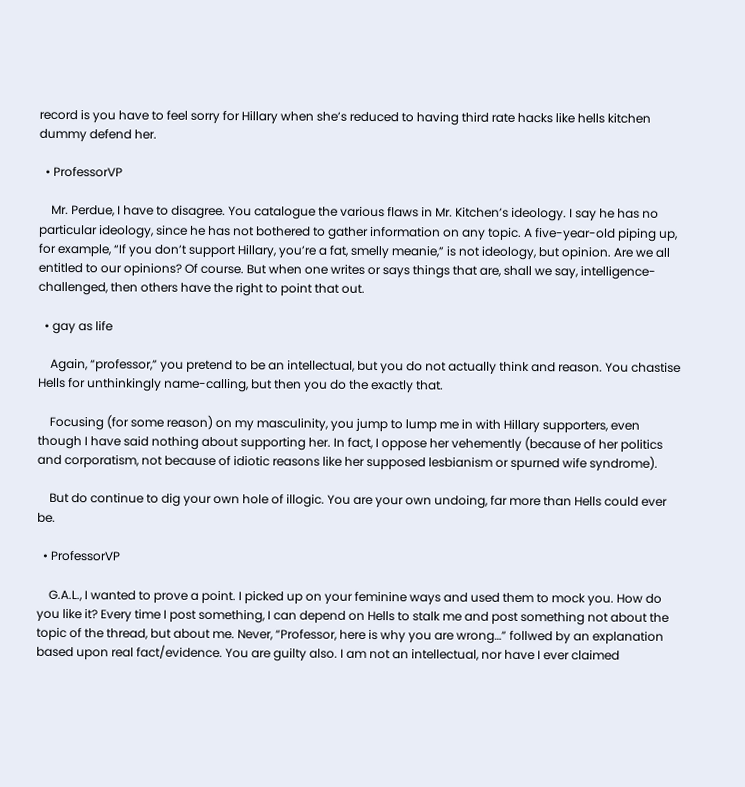record is you have to feel sorry for Hillary when she’s reduced to having third rate hacks like hells kitchen dummy defend her.

  • ProfessorVP

    Mr. Perdue, I have to disagree. You catalogue the various flaws in Mr. Kitchen’s ideology. I say he has no particular ideology, since he has not bothered to gather information on any topic. A five-year-old piping up, for example, “If you don’t support Hillary, you’re a fat, smelly meanie,” is not ideology, but opinion. Are we all entitled to our opinions? Of course. But when one writes or says things that are, shall we say, intelligence-challenged, then others have the right to point that out.

  • gay as life

    Again, “professor,” you pretend to be an intellectual, but you do not actually think and reason. You chastise Hells for unthinkingly name-calling, but then you do the exactly that.

    Focusing (for some reason) on my masculinity, you jump to lump me in with Hillary supporters, even though I have said nothing about supporting her. In fact, I oppose her vehemently (because of her politics and corporatism, not because of idiotic reasons like her supposed lesbianism or spurned wife syndrome).

    But do continue to dig your own hole of illogic. You are your own undoing, far more than Hells could ever be.

  • ProfessorVP

    G.A.L., I wanted to prove a point. I picked up on your feminine ways and used them to mock you. How do you like it? Every time I post something, I can depend on Hells to stalk me and post something not about the topic of the thread, but about me. Never, “Professor, here is why you are wrong…” follwed by an explanation based upon real fact/evidence. You are guilty also. I am not an intellectual, nor have I ever claimed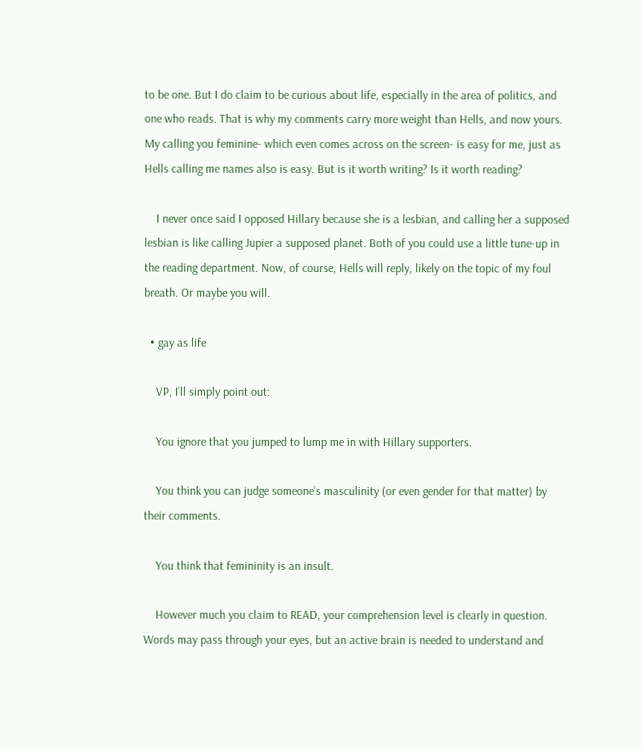to be one. But I do claim to be curious about life, especially in the area of politics, and one who reads. That is why my comments carry more weight than Hells, and now yours. My calling you feminine- which even comes across on the screen- is easy for me, just as Hells calling me names also is easy. But is it worth writing? Is it worth reading?

    I never once said I opposed Hillary because she is a lesbian, and calling her a supposed lesbian is like calling Jupier a supposed planet. Both of you could use a little tune-up in the reading department. Now, of course, Hells will reply, likely on the topic of my foul breath. Or maybe you will.

  • gay as life

    VP, I’ll simply point out:

    You ignore that you jumped to lump me in with Hillary supporters.

    You think you can judge someone’s masculinity (or even gender for that matter) by their comments.

    You think that femininity is an insult.

    However much you claim to READ, your comprehension level is clearly in question. Words may pass through your eyes, but an active brain is needed to understand and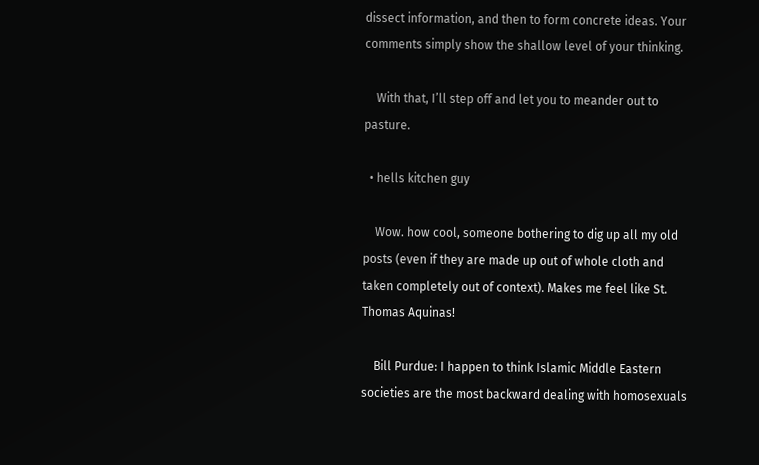dissect information, and then to form concrete ideas. Your comments simply show the shallow level of your thinking.

    With that, I’ll step off and let you to meander out to pasture.

  • hells kitchen guy

    Wow. how cool, someone bothering to dig up all my old posts (even if they are made up out of whole cloth and taken completely out of context). Makes me feel like St. Thomas Aquinas!

    Bill Purdue: I happen to think Islamic Middle Eastern societies are the most backward dealing with homosexuals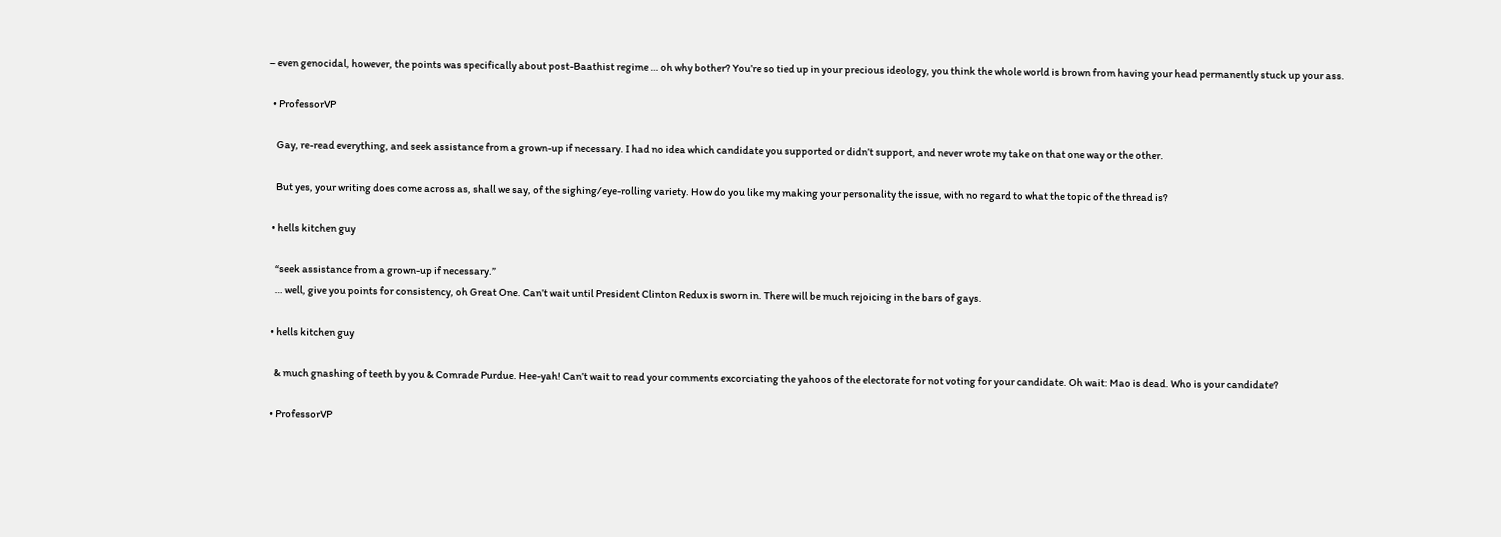– even genocidal, however, the points was specifically about post-Baathist regime … oh why bother? You’re so tied up in your precious ideology, you think the whole world is brown from having your head permanently stuck up your ass.

  • ProfessorVP

    Gay, re-read everything, and seek assistance from a grown-up if necessary. I had no idea which candidate you supported or didn’t support, and never wrote my take on that one way or the other.

    But yes, your writing does come across as, shall we say, of the sighing/eye-rolling variety. How do you like my making your personality the issue, with no regard to what the topic of the thread is?

  • hells kitchen guy

    “seek assistance from a grown-up if necessary.”
    … well, give you points for consistency, oh Great One. Can’t wait until President Clinton Redux is sworn in. There will be much rejoicing in the bars of gays.

  • hells kitchen guy

    & much gnashing of teeth by you & Comrade Purdue. Hee-yah! Can’t wait to read your comments excorciating the yahoos of the electorate for not voting for your candidate. Oh wait: Mao is dead. Who is your candidate?

  • ProfessorVP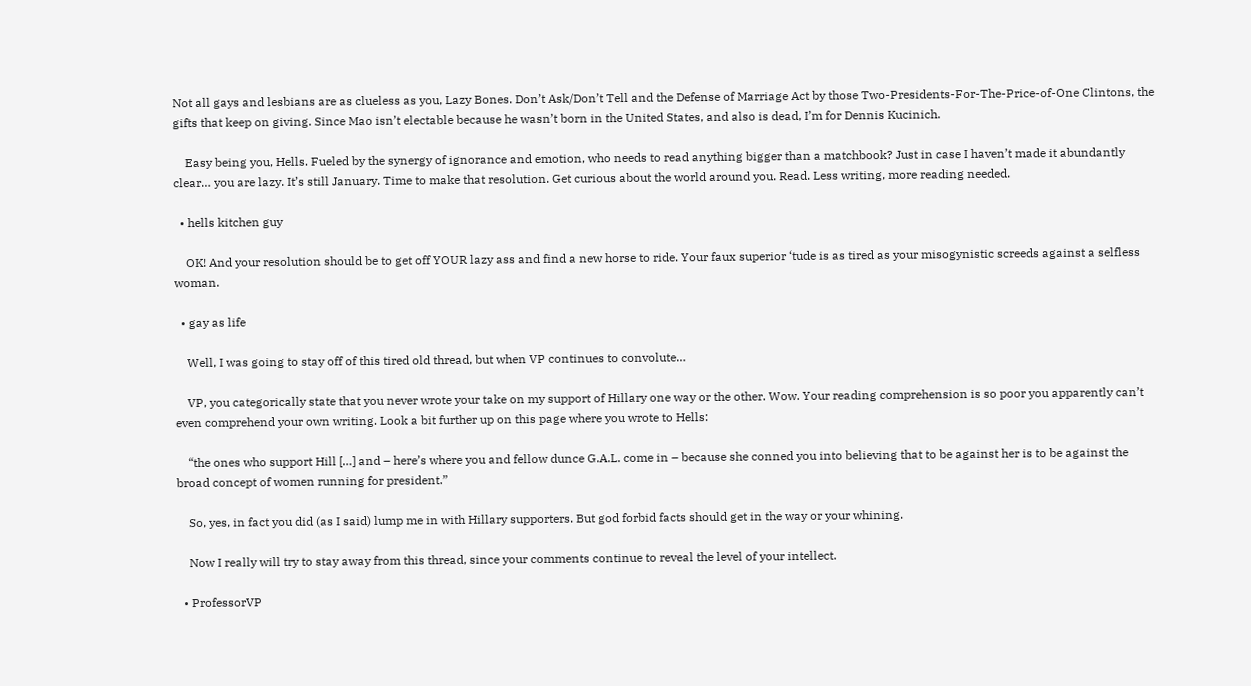Not all gays and lesbians are as clueless as you, Lazy Bones. Don’t Ask/Don’t Tell and the Defense of Marriage Act by those Two-Presidents-For-The-Price-of-One Clintons, the gifts that keep on giving. Since Mao isn’t electable because he wasn’t born in the United States, and also is dead, I’m for Dennis Kucinich.

    Easy being you, Hells. Fueled by the synergy of ignorance and emotion, who needs to read anything bigger than a matchbook? Just in case I haven’t made it abundantly clear… you are lazy. It’s still January. Time to make that resolution. Get curious about the world around you. Read. Less writing, more reading needed.

  • hells kitchen guy

    OK! And your resolution should be to get off YOUR lazy ass and find a new horse to ride. Your faux superior ‘tude is as tired as your misogynistic screeds against a selfless woman.

  • gay as life

    Well, I was going to stay off of this tired old thread, but when VP continues to convolute…

    VP, you categorically state that you never wrote your take on my support of Hillary one way or the other. Wow. Your reading comprehension is so poor you apparently can’t even comprehend your own writing. Look a bit further up on this page where you wrote to Hells:

    “the ones who support Hill […] and – here’s where you and fellow dunce G.A.L. come in – because she conned you into believing that to be against her is to be against the broad concept of women running for president.”

    So, yes, in fact you did (as I said) lump me in with Hillary supporters. But god forbid facts should get in the way or your whining.

    Now I really will try to stay away from this thread, since your comments continue to reveal the level of your intellect.

  • ProfessorVP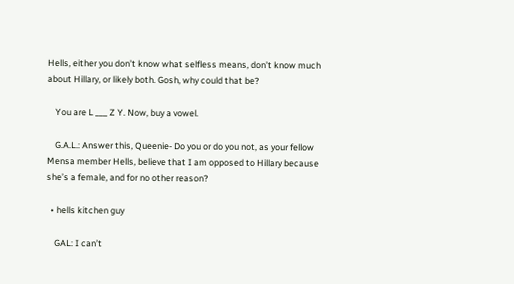Hells, either you don’t know what selfless means, don’t know much about Hillary, or likely both. Gosh, why could that be?

    You are L ___ Z Y. Now, buy a vowel.

    G.A.L.: Answer this, Queenie- Do you or do you not, as your fellow Mensa member Hells, believe that I am opposed to Hillary because she’s a female, and for no other reason?

  • hells kitchen guy

    GAL: I can’t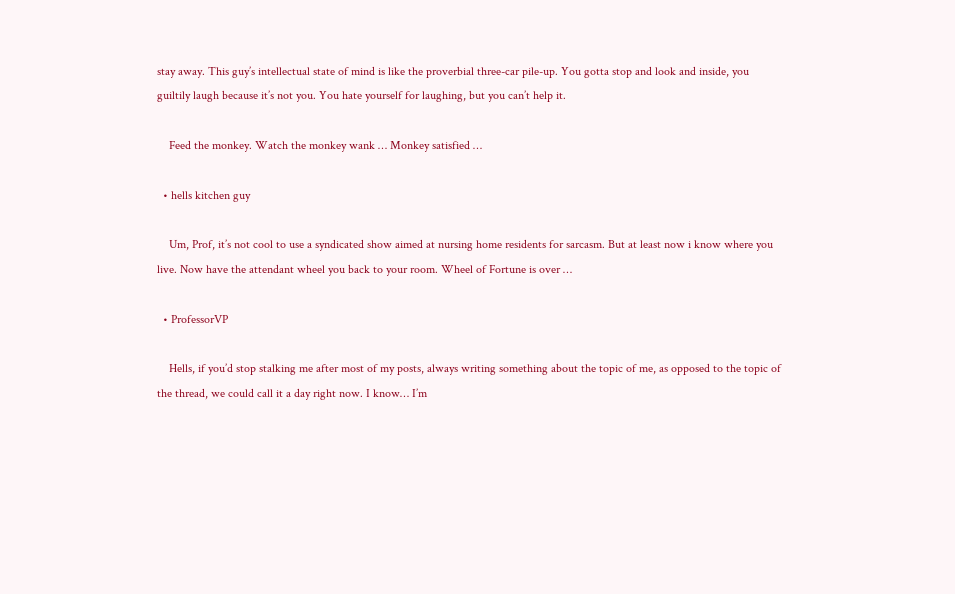stay away. This guy’s intellectual state of mind is like the proverbial three-car pile-up. You gotta stop and look and inside, you guiltily laugh because it’s not you. You hate yourself for laughing, but you can’t help it.

    Feed the monkey. Watch the monkey wank … Monkey satisfied …

  • hells kitchen guy

    Um, Prof, it’s not cool to use a syndicated show aimed at nursing home residents for sarcasm. But at least now i know where you live. Now have the attendant wheel you back to your room. Wheel of Fortune is over …

  • ProfessorVP

    Hells, if you’d stop stalking me after most of my posts, always writing something about the topic of me, as opposed to the topic of the thread, we could call it a day right now. I know… I’m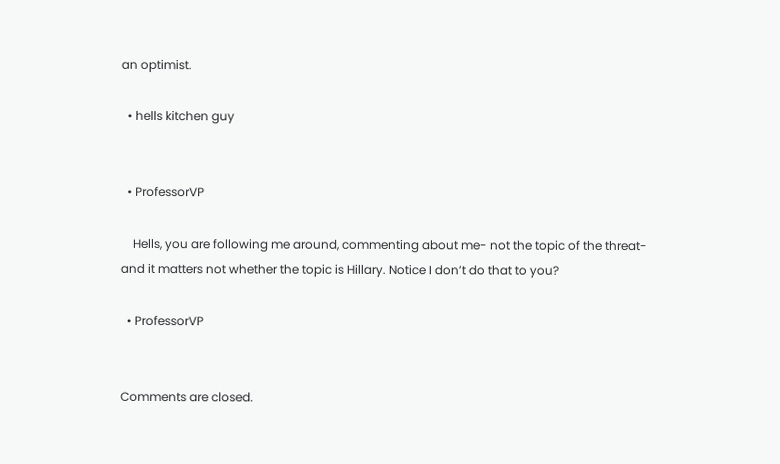an optimist.

  • hells kitchen guy


  • ProfessorVP

    Hells, you are following me around, commenting about me- not the topic of the threat- and it matters not whether the topic is Hillary. Notice I don’t do that to you?

  • ProfessorVP


Comments are closed.